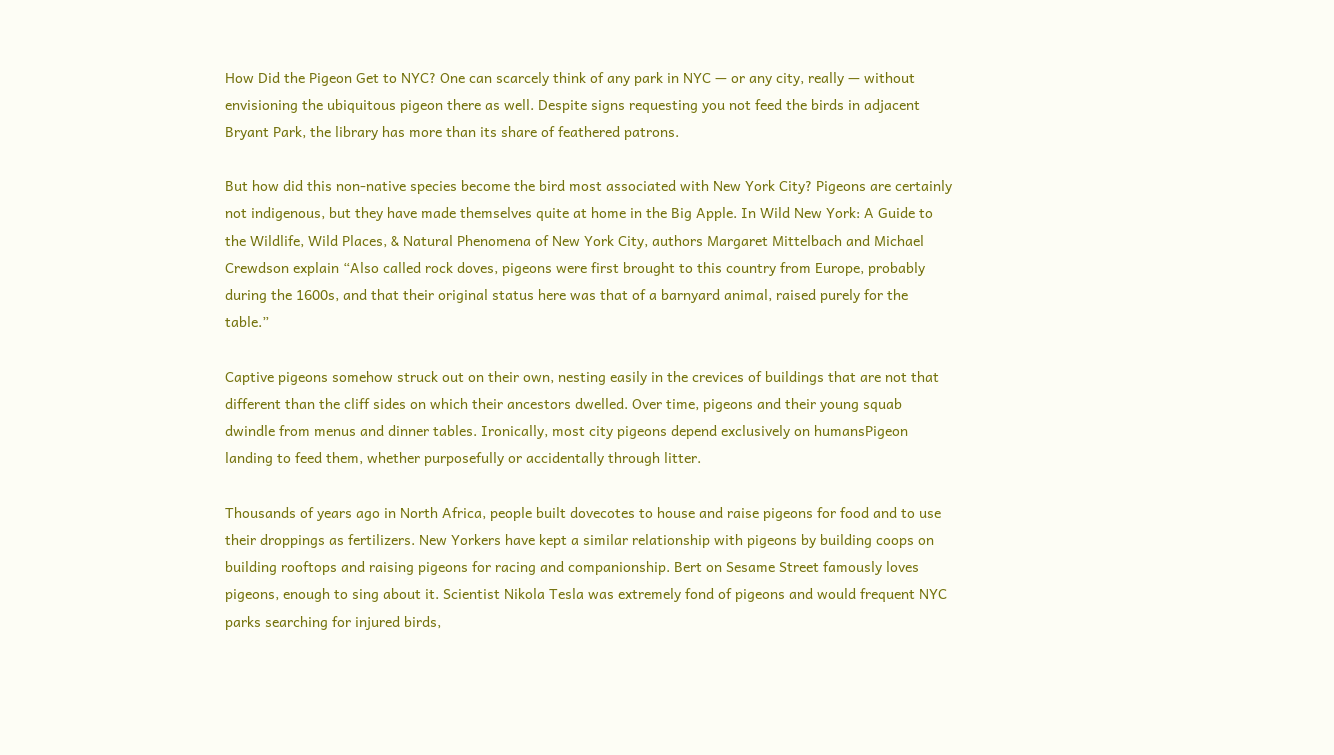How Did the Pigeon Get to NYC? One can scarcely think of any park in NYC — or any city, really — without envisioning the ubiquitous pigeon there as well. Despite signs requesting you not feed the birds in adjacent Bryant Park, the library has more than its share of feathered patrons.

But how did this non-native species become the bird most associated with New York City? Pigeons are certainly not indigenous, but they have made themselves quite at home in the Big Apple. In Wild New York: A Guide to the Wildlife, Wild Places, & Natural Phenomena of New York City, authors Margaret Mittelbach and Michael Crewdson explain “Also called rock doves, pigeons were first brought to this country from Europe, probably during the 1600s, and that their original status here was that of a barnyard animal, raised purely for the table.”

Captive pigeons somehow struck out on their own, nesting easily in the crevices of buildings that are not that different than the cliff sides on which their ancestors dwelled. Over time, pigeons and their young squab dwindle from menus and dinner tables. Ironically, most city pigeons depend exclusively on humansPigeon landing to feed them, whether purposefully or accidentally through litter.

Thousands of years ago in North Africa, people built dovecotes to house and raise pigeons for food and to use their droppings as fertilizers. New Yorkers have kept a similar relationship with pigeons by building coops on building rooftops and raising pigeons for racing and companionship. Bert on Sesame Street famously loves pigeons, enough to sing about it. Scientist Nikola Tesla was extremely fond of pigeons and would frequent NYC parks searching for injured birds,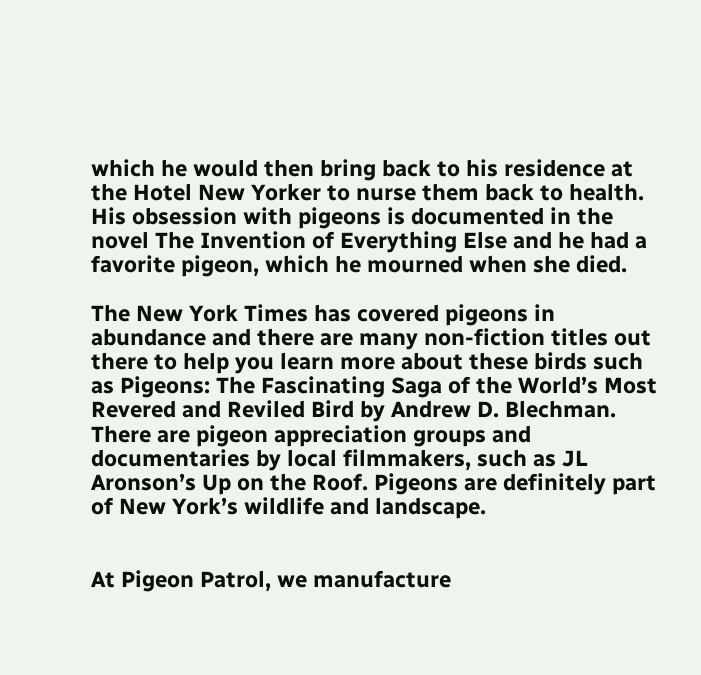which he would then bring back to his residence at the Hotel New Yorker to nurse them back to health. His obsession with pigeons is documented in the novel The Invention of Everything Else and he had a favorite pigeon, which he mourned when she died.

The New York Times has covered pigeons in abundance and there are many non-fiction titles out there to help you learn more about these birds such as Pigeons: The Fascinating Saga of the World’s Most Revered and Reviled Bird by Andrew D. Blechman. There are pigeon appreciation groups and documentaries by local filmmakers, such as JL Aronson’s Up on the Roof. Pigeons are definitely part of New York’s wildlife and landscape.


At Pigeon Patrol, we manufacture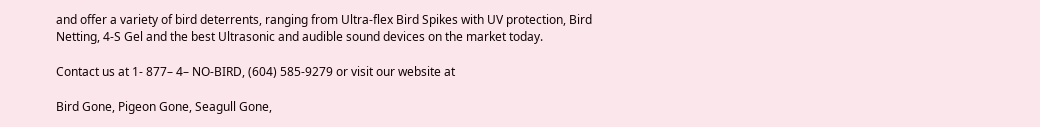and offer a variety of bird deterrents, ranging from Ultra-flex Bird Spikes with UV protection, Bird Netting, 4-S Gel and the best Ultrasonic and audible sound devices on the market today.

Contact us at 1- 877– 4– NO-BIRD, (604) 585-9279 or visit our website at

Bird Gone, Pigeon Gone, Seagull Gone,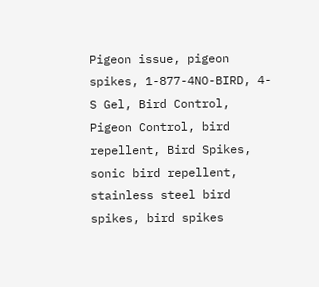Pigeon issue, pigeon spikes, 1-877-4NO-BIRD, 4-S Gel, Bird Control, Pigeon Control, bird repellent, Bird Spikes, sonic bird repellent, stainless steel bird spikes, bird spikes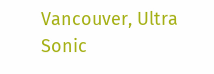Vancouver, Ultra Sonic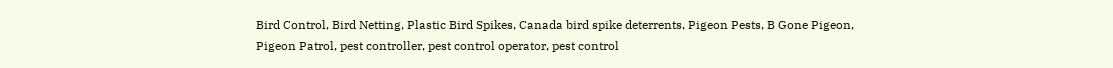Bird Control, Bird Netting, Plastic Bird Spikes, Canada bird spike deterrents, Pigeon Pests, B Gone Pigeon, Pigeon Patrol, pest controller, pest control operator, pest control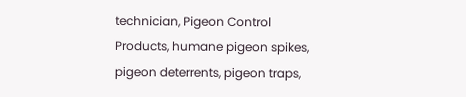technician, Pigeon Control Products, humane pigeon spikes, pigeon deterrents, pigeon traps,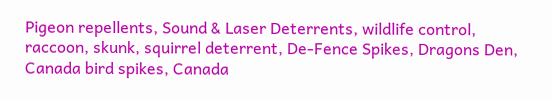Pigeon repellents, Sound & Laser Deterrents, wildlife control, raccoon, skunk, squirrel deterrent, De-Fence Spikes, Dragons Den, Canada bird spikes, Canada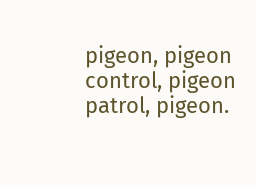pigeon, pigeon control, pigeon patrol, pigeon.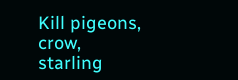Kill pigeons, crow, starling